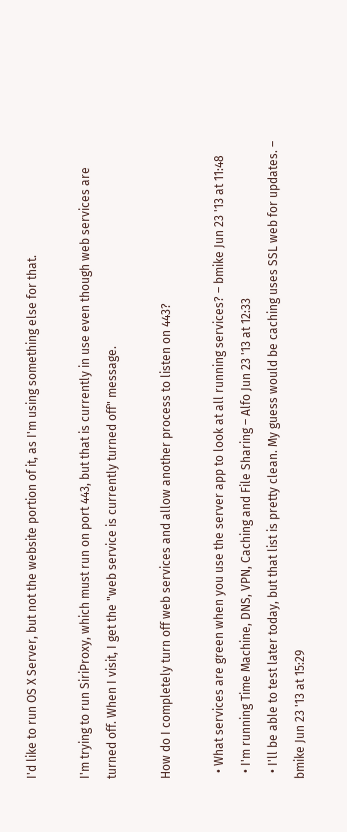I'd like to run OS X Server, but not the website portion of it, as I'm using something else for that.

I'm trying to run SiriProxy, which must run on port 443, but that is currently in use even though web services are turned off. When I visit, I get the "web service is currently turned off" message.

How do I completely turn off web services and allow another process to listen on 443?

  • What services are green when you use the server app to look at all running services? – bmike Jun 23 '13 at 11:48
  • I'm running Time Machine, DNS, VPN, Caching and File Sharing – Alfo Jun 23 '13 at 12:33
  • I'll be able to test later today, but that list is pretty clean. My guess would be caching uses SSL web for updates. – bmike Jun 23 '13 at 15:29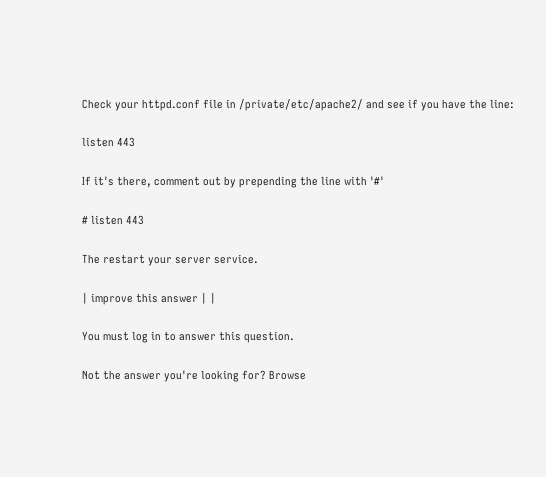Check your httpd.conf file in /private/etc/apache2/ and see if you have the line:

listen 443

If it's there, comment out by prepending the line with '#'

# listen 443

The restart your server service.

| improve this answer | |

You must log in to answer this question.

Not the answer you're looking for? Browse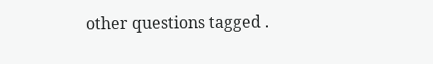other questions tagged .